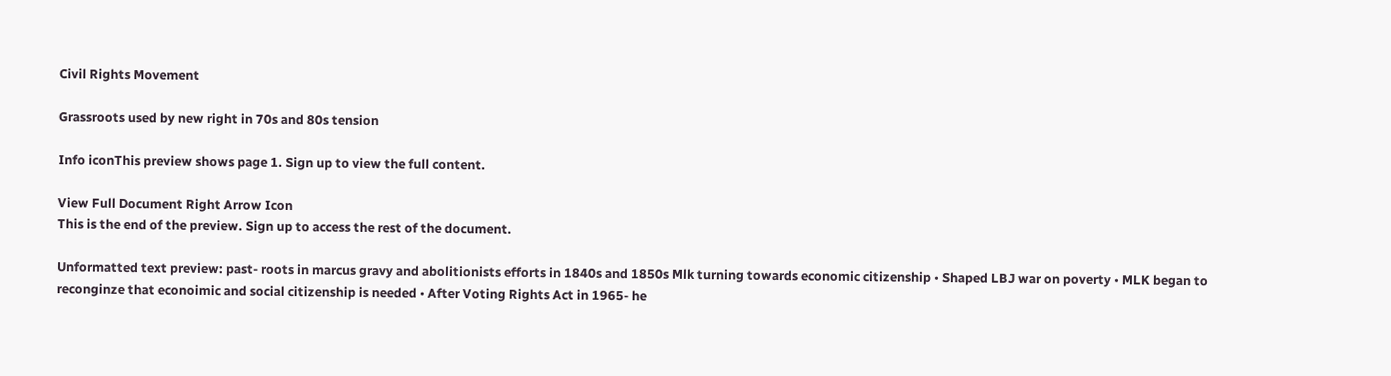Civil Rights Movement

Grassroots used by new right in 70s and 80s tension

Info iconThis preview shows page 1. Sign up to view the full content.

View Full Document Right Arrow Icon
This is the end of the preview. Sign up to access the rest of the document.

Unformatted text preview: past- roots in marcus gravy and abolitionists efforts in 1840s and 1850s Mlk turning towards economic citizenship • Shaped LBJ war on poverty • MLK began to reconginze that econoimic and social citizenship is needed • After Voting Rights Act in 1965- he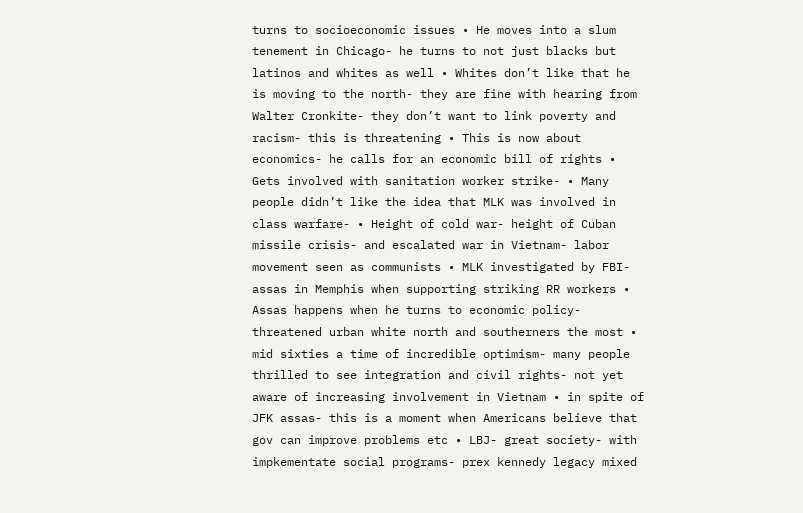turns to socioeconomic issues • He moves into a slum tenement in Chicago- he turns to not just blacks but latinos and whites as well • Whites don’t like that he is moving to the north- they are fine with hearing from Walter Cronkite- they don’t want to link poverty and racism- this is threatening • This is now about economics- he calls for an economic bill of rights • Gets involved with sanitation worker strike- • Many people didn’t like the idea that MLK was involved in class warfare- • Height of cold war- height of Cuban missile crisis- and escalated war in Vietnam- labor movement seen as communists • MLK investigated by FBI- assas in Memphis when supporting striking RR workers • Assas happens when he turns to economic policy- threatened urban white north and southerners the most • mid sixties a time of incredible optimism- many people thrilled to see integration and civil rights- not yet aware of increasing involvement in Vietnam • in spite of JFK assas- this is a moment when Americans believe that gov can improve problems etc • LBJ- great society- with impkementate social programs- prex kennedy legacy mixed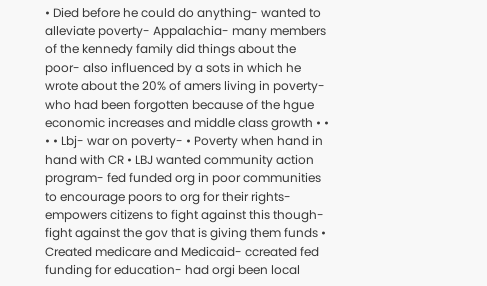• Died before he could do anything- wanted to alleviate poverty- Appalachia- many members of the kennedy family did things about the poor- also influenced by a sots in which he wrote about the 20% of amers living in poverty- who had been forgotten because of the hgue economic increases and middle class growth • • • • Lbj- war on poverty- • Poverty when hand in hand with CR • LBJ wanted community action program- fed funded org in poor communities to encourage poors to org for their rights- empowers citizens to fight against this though- fight against the gov that is giving them funds • Created medicare and Medicaid- ccreated fed funding for education- had orgi been local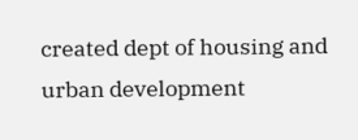created dept of housing and urban development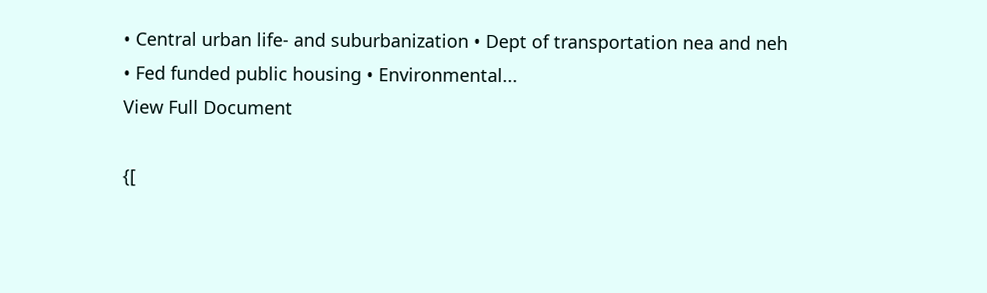• Central urban life- and suburbanization • Dept of transportation nea and neh • Fed funded public housing • Environmental...
View Full Document

{[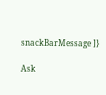snackBarMessage ]}

Ask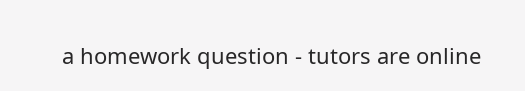a homework question - tutors are online